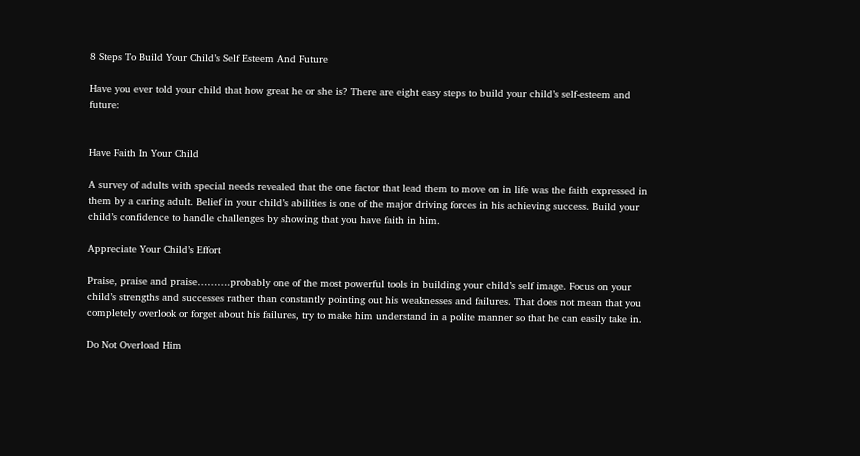8 Steps To Build Your Child’s Self Esteem And Future

Have you ever told your child that how great he or she is? There are eight easy steps to build your child’s self-esteem and future:


Have Faith In Your Child

A survey of adults with special needs revealed that the one factor that lead them to move on in life was the faith expressed in them by a caring adult. Belief in your child’s abilities is one of the major driving forces in his achieving success. Build your child’s confidence to handle challenges by showing that you have faith in him.

Appreciate Your Child’s Effort

Praise, praise and praise……….probably one of the most powerful tools in building your child’s self image. Focus on your child’s strengths and successes rather than constantly pointing out his weaknesses and failures. That does not mean that you completely overlook or forget about his failures, try to make him understand in a polite manner so that he can easily take in.

Do Not Overload Him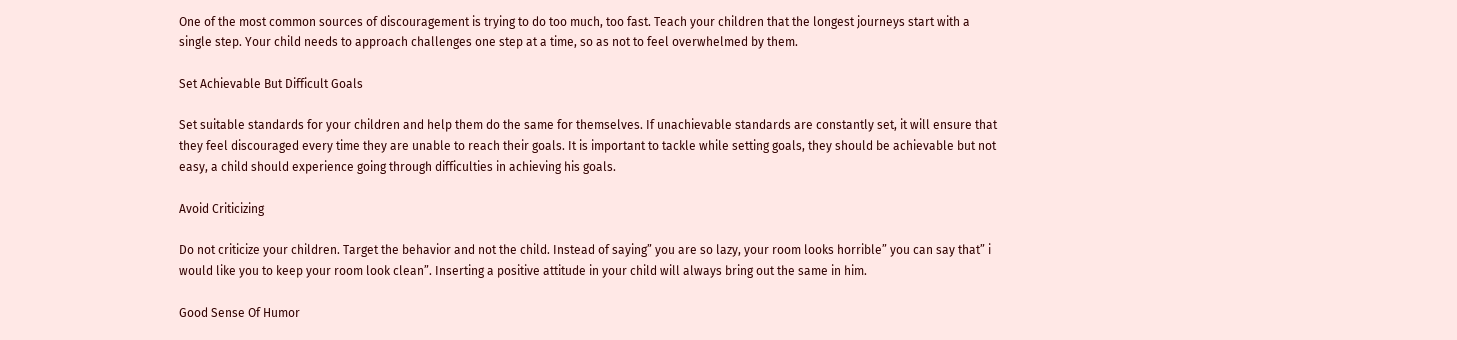One of the most common sources of discouragement is trying to do too much, too fast. Teach your children that the longest journeys start with a single step. Your child needs to approach challenges one step at a time, so as not to feel overwhelmed by them.

Set Achievable But Difficult Goals

Set suitable standards for your children and help them do the same for themselves. If unachievable standards are constantly set, it will ensure that they feel discouraged every time they are unable to reach their goals. It is important to tackle while setting goals, they should be achievable but not easy, a child should experience going through difficulties in achieving his goals.

Avoid Criticizing

Do not criticize your children. Target the behavior and not the child. Instead of saying” you are so lazy, your room looks horrible” you can say that” i would like you to keep your room look clean”. Inserting a positive attitude in your child will always bring out the same in him.

Good Sense Of Humor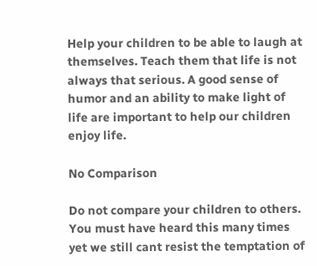Help your children to be able to laugh at themselves. Teach them that life is not always that serious. A good sense of humor and an ability to make light of life are important to help our children enjoy life.

No Comparison

Do not compare your children to others. You must have heard this many times yet we still cant resist the temptation of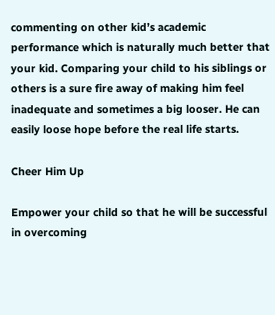commenting on other kid’s academic performance which is naturally much better that your kid. Comparing your child to his siblings or others is a sure fire away of making him feel inadequate and sometimes a big looser. He can easily loose hope before the real life starts.

Cheer Him Up

Empower your child so that he will be successful in overcoming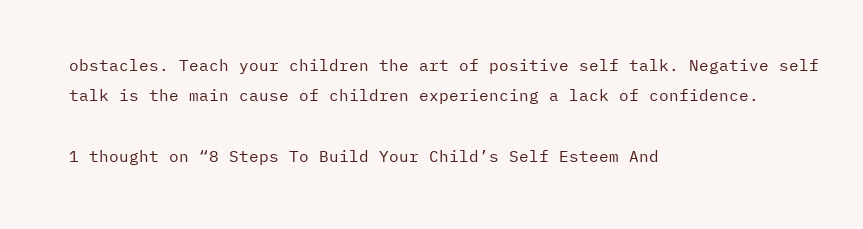obstacles. Teach your children the art of positive self talk. Negative self talk is the main cause of children experiencing a lack of confidence.

1 thought on “8 Steps To Build Your Child’s Self Esteem And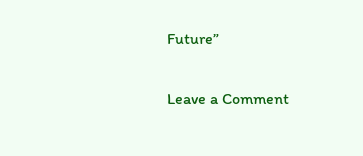Future”

Leave a Comment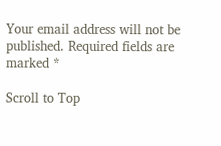Your email address will not be published. Required fields are marked *

Scroll to Top